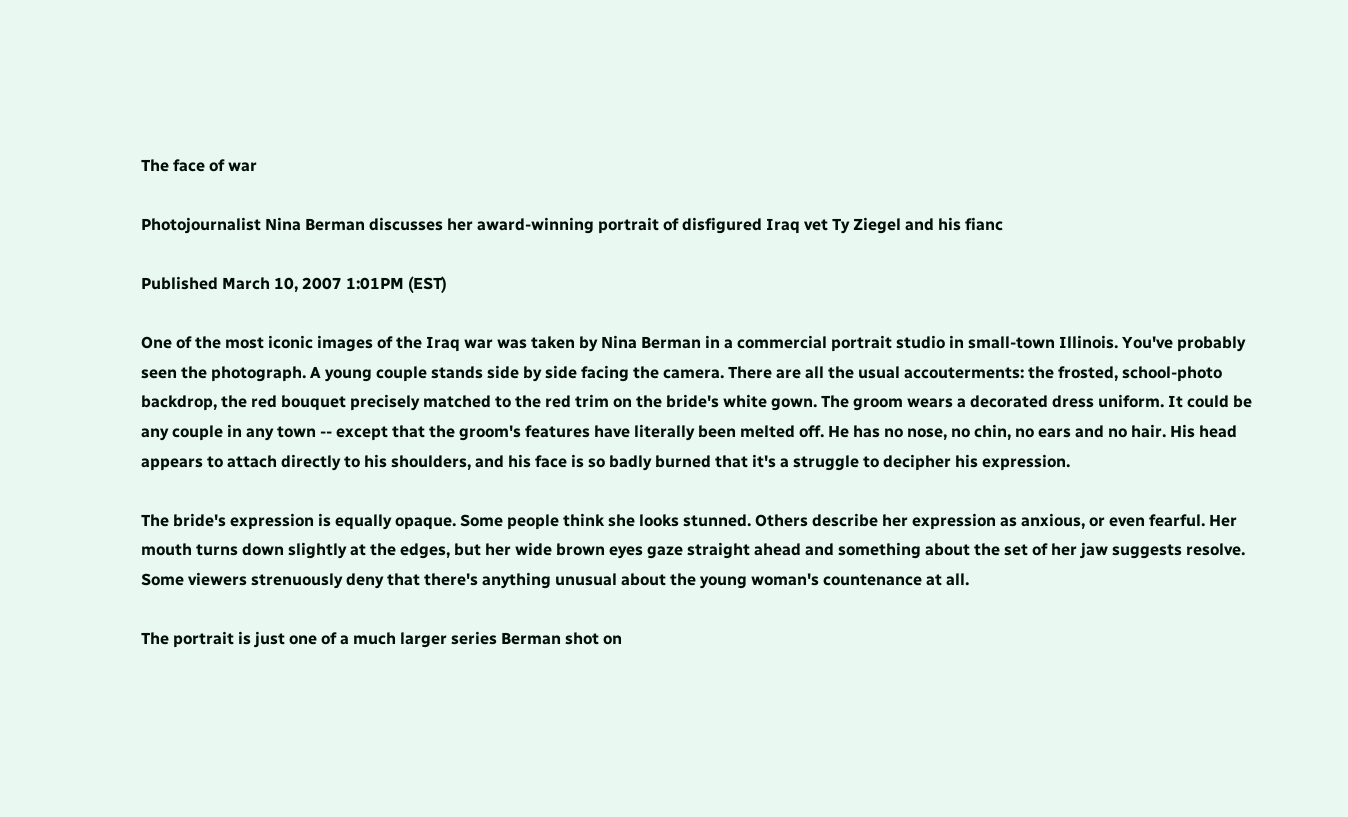The face of war

Photojournalist Nina Berman discusses her award-winning portrait of disfigured Iraq vet Ty Ziegel and his fianc

Published March 10, 2007 1:01PM (EST)

One of the most iconic images of the Iraq war was taken by Nina Berman in a commercial portrait studio in small-town Illinois. You've probably seen the photograph. A young couple stands side by side facing the camera. There are all the usual accouterments: the frosted, school-photo backdrop, the red bouquet precisely matched to the red trim on the bride's white gown. The groom wears a decorated dress uniform. It could be any couple in any town -- except that the groom's features have literally been melted off. He has no nose, no chin, no ears and no hair. His head appears to attach directly to his shoulders, and his face is so badly burned that it's a struggle to decipher his expression.

The bride's expression is equally opaque. Some people think she looks stunned. Others describe her expression as anxious, or even fearful. Her mouth turns down slightly at the edges, but her wide brown eyes gaze straight ahead and something about the set of her jaw suggests resolve. Some viewers strenuously deny that there's anything unusual about the young woman's countenance at all.

The portrait is just one of a much larger series Berman shot on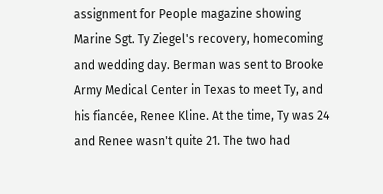assignment for People magazine showing Marine Sgt. Ty Ziegel's recovery, homecoming and wedding day. Berman was sent to Brooke Army Medical Center in Texas to meet Ty, and his fiancée, Renee Kline. At the time, Ty was 24 and Renee wasn't quite 21. The two had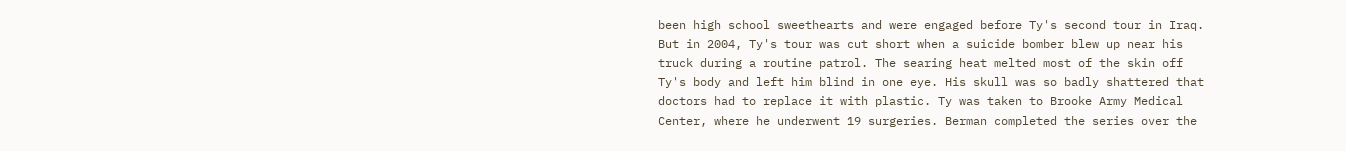been high school sweethearts and were engaged before Ty's second tour in Iraq. But in 2004, Ty's tour was cut short when a suicide bomber blew up near his truck during a routine patrol. The searing heat melted most of the skin off Ty's body and left him blind in one eye. His skull was so badly shattered that doctors had to replace it with plastic. Ty was taken to Brooke Army Medical Center, where he underwent 19 surgeries. Berman completed the series over the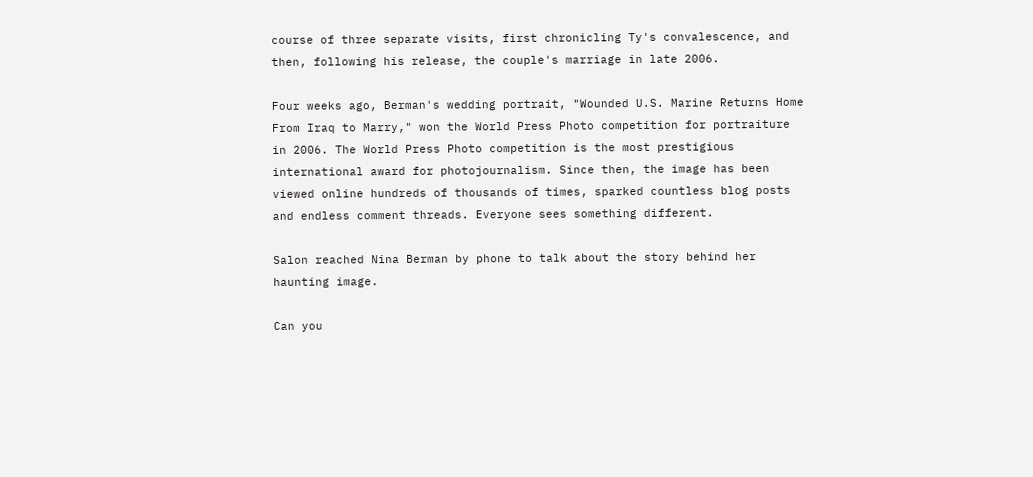course of three separate visits, first chronicling Ty's convalescence, and then, following his release, the couple's marriage in late 2006.

Four weeks ago, Berman's wedding portrait, "Wounded U.S. Marine Returns Home From Iraq to Marry," won the World Press Photo competition for portraiture in 2006. The World Press Photo competition is the most prestigious international award for photojournalism. Since then, the image has been viewed online hundreds of thousands of times, sparked countless blog posts and endless comment threads. Everyone sees something different.

Salon reached Nina Berman by phone to talk about the story behind her haunting image.

Can you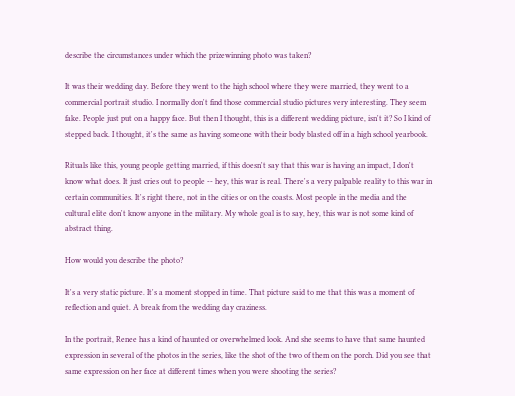describe the circumstances under which the prizewinning photo was taken?

It was their wedding day. Before they went to the high school where they were married, they went to a commercial portrait studio. I normally don't find those commercial studio pictures very interesting. They seem fake. People just put on a happy face. But then I thought, this is a different wedding picture, isn't it? So I kind of stepped back. I thought, it's the same as having someone with their body blasted off in a high school yearbook.

Rituals like this, young people getting married, if this doesn't say that this war is having an impact, I don't know what does. It just cries out to people -- hey, this war is real. There's a very palpable reality to this war in certain communities. It's right there, not in the cities or on the coasts. Most people in the media and the cultural elite don't know anyone in the military. My whole goal is to say, hey, this war is not some kind of abstract thing.

How would you describe the photo?

It's a very static picture. It's a moment stopped in time. That picture said to me that this was a moment of reflection and quiet. A break from the wedding day craziness.

In the portrait, Renee has a kind of haunted or overwhelmed look. And she seems to have that same haunted expression in several of the photos in the series, like the shot of the two of them on the porch. Did you see that same expression on her face at different times when you were shooting the series?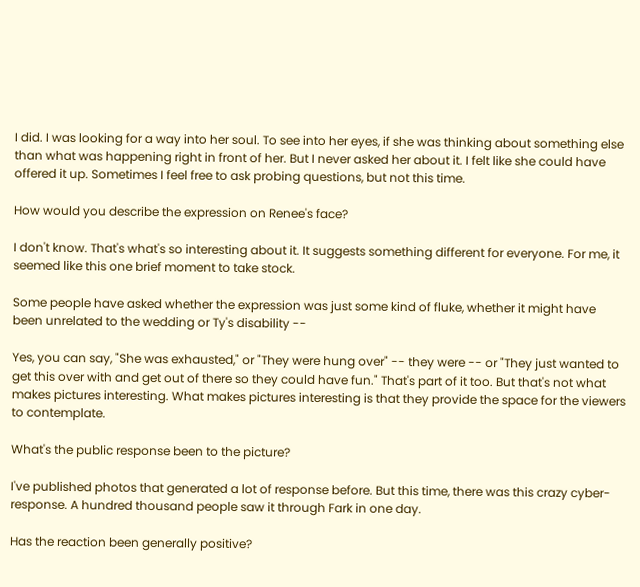I did. I was looking for a way into her soul. To see into her eyes, if she was thinking about something else than what was happening right in front of her. But I never asked her about it. I felt like she could have offered it up. Sometimes I feel free to ask probing questions, but not this time.

How would you describe the expression on Renee's face?

I don't know. That's what's so interesting about it. It suggests something different for everyone. For me, it seemed like this one brief moment to take stock.

Some people have asked whether the expression was just some kind of fluke, whether it might have been unrelated to the wedding or Ty's disability --

Yes, you can say, "She was exhausted," or "They were hung over" -- they were -- or "They just wanted to get this over with and get out of there so they could have fun." That's part of it too. But that's not what makes pictures interesting. What makes pictures interesting is that they provide the space for the viewers to contemplate.

What's the public response been to the picture?

I've published photos that generated a lot of response before. But this time, there was this crazy cyber-response. A hundred thousand people saw it through Fark in one day.

Has the reaction been generally positive?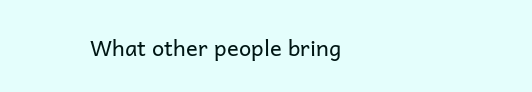What other people bring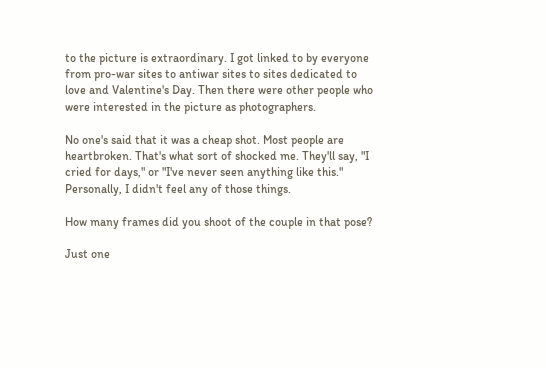to the picture is extraordinary. I got linked to by everyone from pro-war sites to antiwar sites to sites dedicated to love and Valentine's Day. Then there were other people who were interested in the picture as photographers.

No one's said that it was a cheap shot. Most people are heartbroken. That's what sort of shocked me. They'll say, "I cried for days," or "I've never seen anything like this." Personally, I didn't feel any of those things.

How many frames did you shoot of the couple in that pose?

Just one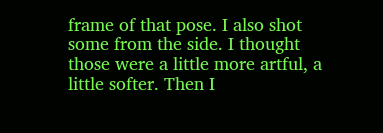frame of that pose. I also shot some from the side. I thought those were a little more artful, a little softer. Then I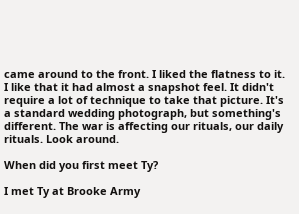came around to the front. I liked the flatness to it. I like that it had almost a snapshot feel. It didn't require a lot of technique to take that picture. It's a standard wedding photograph, but something's different. The war is affecting our rituals, our daily rituals. Look around.

When did you first meet Ty?

I met Ty at Brooke Army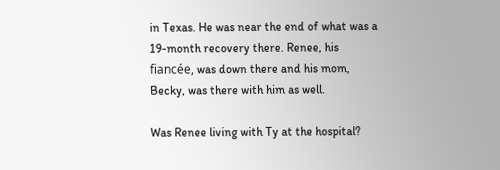in Texas. He was near the end of what was a 19-month recovery there. Renee, his fiancée, was down there and his mom, Becky, was there with him as well.

Was Renee living with Ty at the hospital?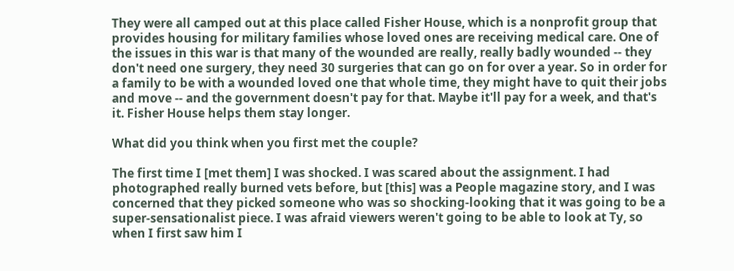They were all camped out at this place called Fisher House, which is a nonprofit group that provides housing for military families whose loved ones are receiving medical care. One of the issues in this war is that many of the wounded are really, really badly wounded -- they don't need one surgery, they need 30 surgeries that can go on for over a year. So in order for a family to be with a wounded loved one that whole time, they might have to quit their jobs and move -- and the government doesn't pay for that. Maybe it'll pay for a week, and that's it. Fisher House helps them stay longer.

What did you think when you first met the couple?

The first time I [met them] I was shocked. I was scared about the assignment. I had photographed really burned vets before, but [this] was a People magazine story, and I was concerned that they picked someone who was so shocking-looking that it was going to be a super-sensationalist piece. I was afraid viewers weren't going to be able to look at Ty, so when I first saw him I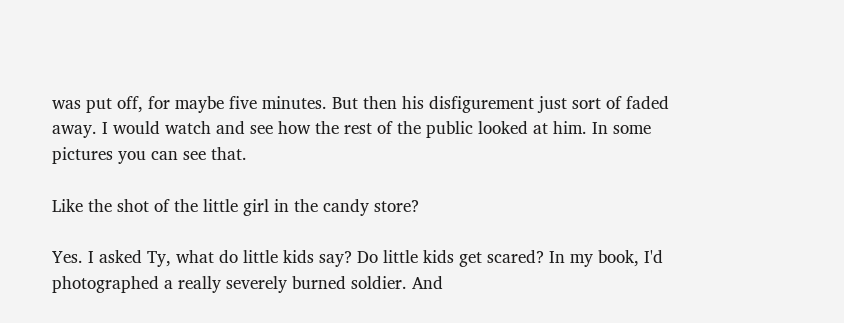was put off, for maybe five minutes. But then his disfigurement just sort of faded away. I would watch and see how the rest of the public looked at him. In some pictures you can see that.

Like the shot of the little girl in the candy store?

Yes. I asked Ty, what do little kids say? Do little kids get scared? In my book, I'd photographed a really severely burned soldier. And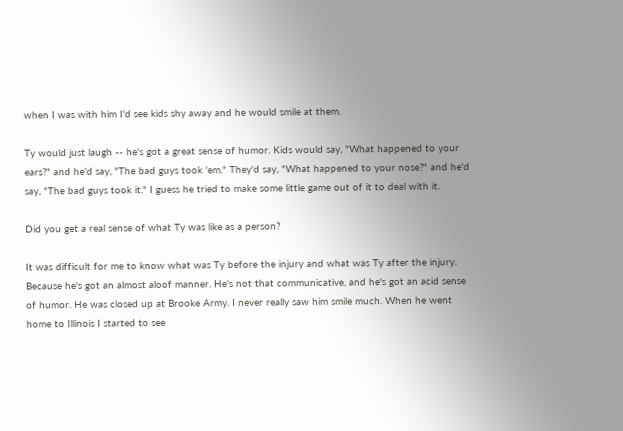when I was with him I'd see kids shy away and he would smile at them.

Ty would just laugh -- he's got a great sense of humor. Kids would say, "What happened to your ears?" and he'd say, "The bad guys took 'em." They'd say, "What happened to your nose?" and he'd say, "The bad guys took it." I guess he tried to make some little game out of it to deal with it.

Did you get a real sense of what Ty was like as a person?

It was difficult for me to know what was Ty before the injury and what was Ty after the injury. Because he's got an almost aloof manner. He's not that communicative, and he's got an acid sense of humor. He was closed up at Brooke Army. I never really saw him smile much. When he went home to Illinois I started to see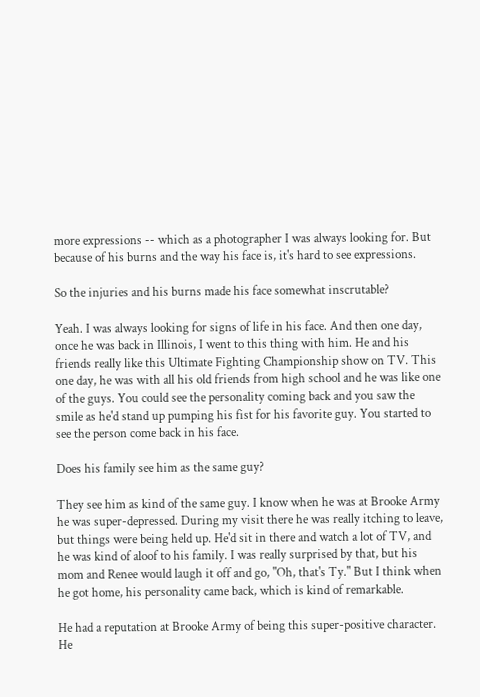more expressions -- which as a photographer I was always looking for. But because of his burns and the way his face is, it's hard to see expressions.

So the injuries and his burns made his face somewhat inscrutable?

Yeah. I was always looking for signs of life in his face. And then one day, once he was back in Illinois, I went to this thing with him. He and his friends really like this Ultimate Fighting Championship show on TV. This one day, he was with all his old friends from high school and he was like one of the guys. You could see the personality coming back and you saw the smile as he'd stand up pumping his fist for his favorite guy. You started to see the person come back in his face.

Does his family see him as the same guy?

They see him as kind of the same guy. I know when he was at Brooke Army he was super-depressed. During my visit there he was really itching to leave, but things were being held up. He'd sit in there and watch a lot of TV, and he was kind of aloof to his family. I was really surprised by that, but his mom and Renee would laugh it off and go, "Oh, that's Ty." But I think when he got home, his personality came back, which is kind of remarkable.

He had a reputation at Brooke Army of being this super-positive character. He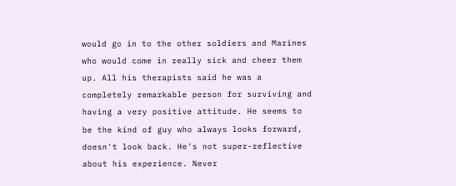would go in to the other soldiers and Marines who would come in really sick and cheer them up. All his therapists said he was a completely remarkable person for surviving and having a very positive attitude. He seems to be the kind of guy who always looks forward, doesn't look back. He's not super-reflective about his experience. Never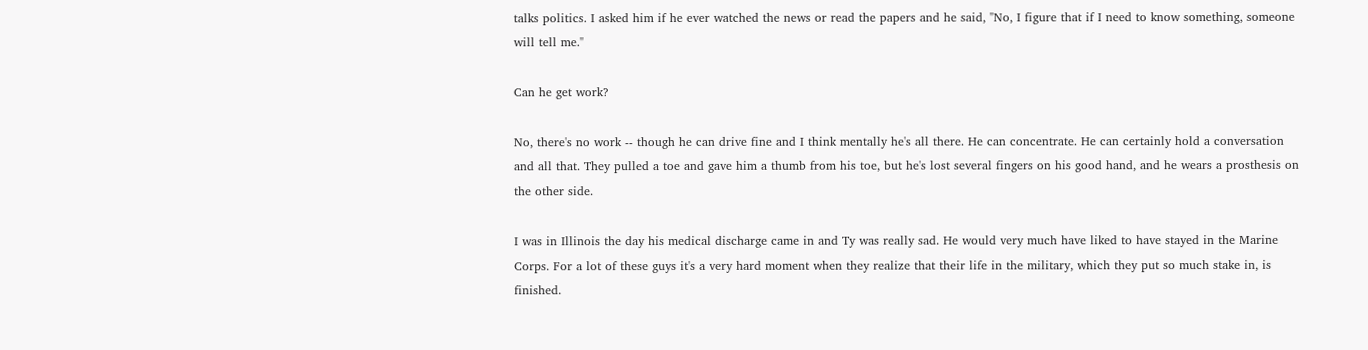talks politics. I asked him if he ever watched the news or read the papers and he said, "No, I figure that if I need to know something, someone will tell me."

Can he get work?

No, there's no work -- though he can drive fine and I think mentally he's all there. He can concentrate. He can certainly hold a conversation and all that. They pulled a toe and gave him a thumb from his toe, but he's lost several fingers on his good hand, and he wears a prosthesis on the other side.

I was in Illinois the day his medical discharge came in and Ty was really sad. He would very much have liked to have stayed in the Marine Corps. For a lot of these guys it's a very hard moment when they realize that their life in the military, which they put so much stake in, is finished.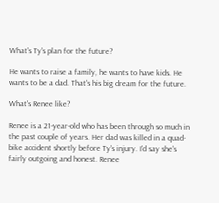What's Ty's plan for the future?

He wants to raise a family, he wants to have kids. He wants to be a dad. That's his big dream for the future.

What's Renee like?

Renee is a 21-year-old who has been through so much in the past couple of years. Her dad was killed in a quad-bike accident shortly before Ty's injury. I'd say she's fairly outgoing and honest. Renee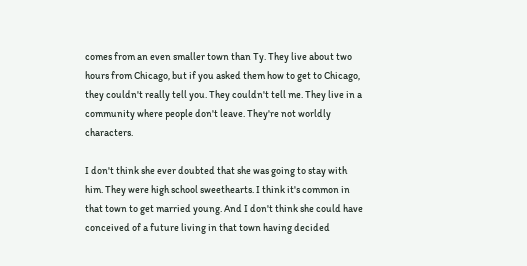comes from an even smaller town than Ty. They live about two hours from Chicago, but if you asked them how to get to Chicago, they couldn't really tell you. They couldn't tell me. They live in a community where people don't leave. They're not worldly characters.

I don't think she ever doubted that she was going to stay with him. They were high school sweethearts. I think it's common in that town to get married young. And I don't think she could have conceived of a future living in that town having decided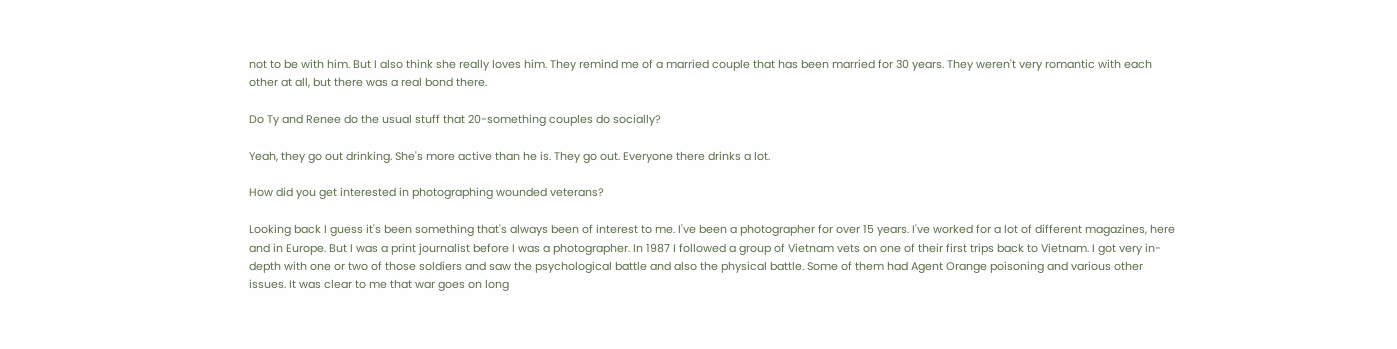not to be with him. But I also think she really loves him. They remind me of a married couple that has been married for 30 years. They weren't very romantic with each other at all, but there was a real bond there.

Do Ty and Renee do the usual stuff that 20-something couples do socially?

Yeah, they go out drinking. She's more active than he is. They go out. Everyone there drinks a lot.

How did you get interested in photographing wounded veterans?

Looking back I guess it's been something that's always been of interest to me. I've been a photographer for over 15 years. I've worked for a lot of different magazines, here and in Europe. But I was a print journalist before I was a photographer. In 1987 I followed a group of Vietnam vets on one of their first trips back to Vietnam. I got very in-depth with one or two of those soldiers and saw the psychological battle and also the physical battle. Some of them had Agent Orange poisoning and various other issues. It was clear to me that war goes on long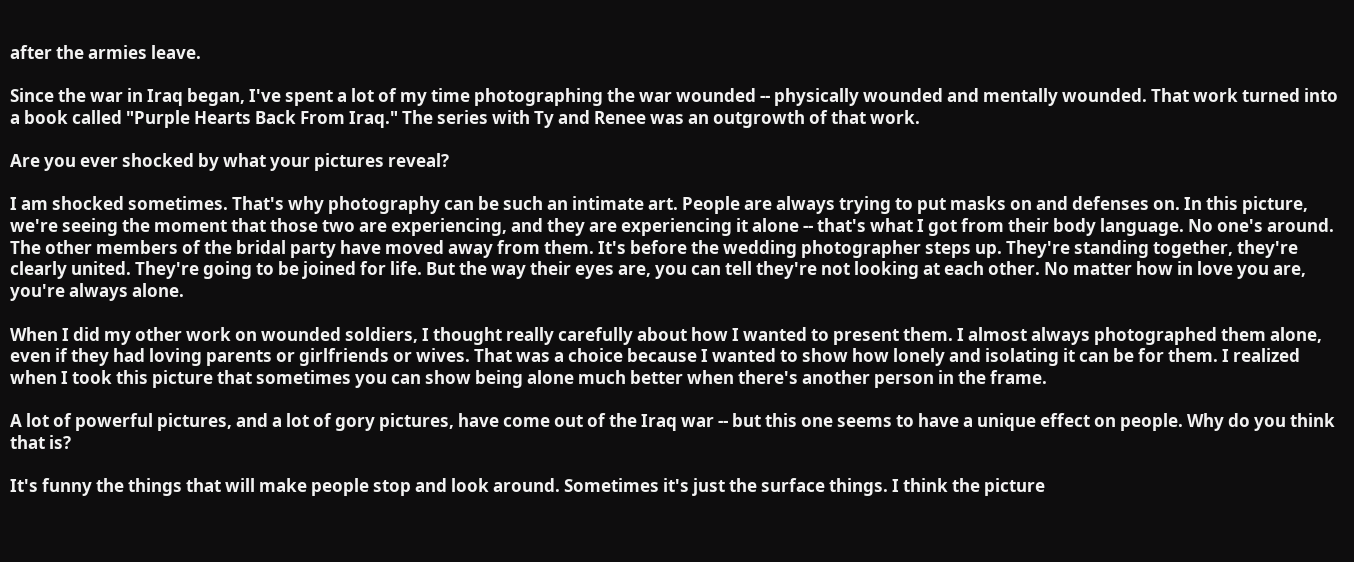after the armies leave.

Since the war in Iraq began, I've spent a lot of my time photographing the war wounded -- physically wounded and mentally wounded. That work turned into a book called "Purple Hearts Back From Iraq." The series with Ty and Renee was an outgrowth of that work.

Are you ever shocked by what your pictures reveal?

I am shocked sometimes. That's why photography can be such an intimate art. People are always trying to put masks on and defenses on. In this picture, we're seeing the moment that those two are experiencing, and they are experiencing it alone -- that's what I got from their body language. No one's around. The other members of the bridal party have moved away from them. It's before the wedding photographer steps up. They're standing together, they're clearly united. They're going to be joined for life. But the way their eyes are, you can tell they're not looking at each other. No matter how in love you are, you're always alone.

When I did my other work on wounded soldiers, I thought really carefully about how I wanted to present them. I almost always photographed them alone, even if they had loving parents or girlfriends or wives. That was a choice because I wanted to show how lonely and isolating it can be for them. I realized when I took this picture that sometimes you can show being alone much better when there's another person in the frame.

A lot of powerful pictures, and a lot of gory pictures, have come out of the Iraq war -- but this one seems to have a unique effect on people. Why do you think that is?

It's funny the things that will make people stop and look around. Sometimes it's just the surface things. I think the picture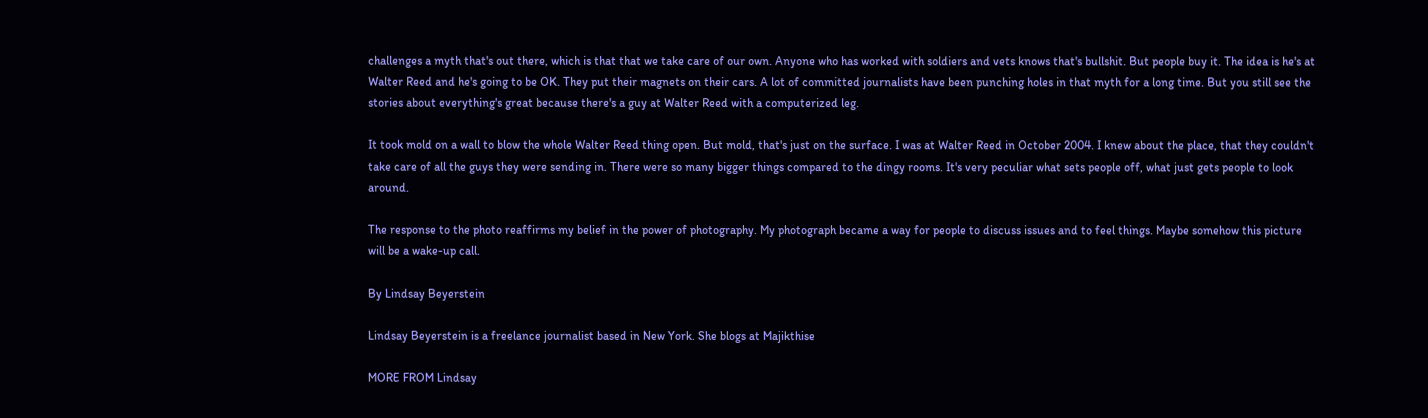challenges a myth that's out there, which is that that we take care of our own. Anyone who has worked with soldiers and vets knows that's bullshit. But people buy it. The idea is he's at Walter Reed and he's going to be OK. They put their magnets on their cars. A lot of committed journalists have been punching holes in that myth for a long time. But you still see the stories about everything's great because there's a guy at Walter Reed with a computerized leg.

It took mold on a wall to blow the whole Walter Reed thing open. But mold, that's just on the surface. I was at Walter Reed in October 2004. I knew about the place, that they couldn't take care of all the guys they were sending in. There were so many bigger things compared to the dingy rooms. It's very peculiar what sets people off, what just gets people to look around.

The response to the photo reaffirms my belief in the power of photography. My photograph became a way for people to discuss issues and to feel things. Maybe somehow this picture will be a wake-up call.

By Lindsay Beyerstein

Lindsay Beyerstein is a freelance journalist based in New York. She blogs at Majikthise

MORE FROM Lindsay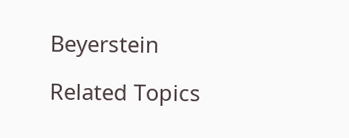Beyerstein

Related Topics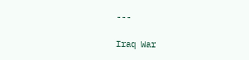---

Iraq War